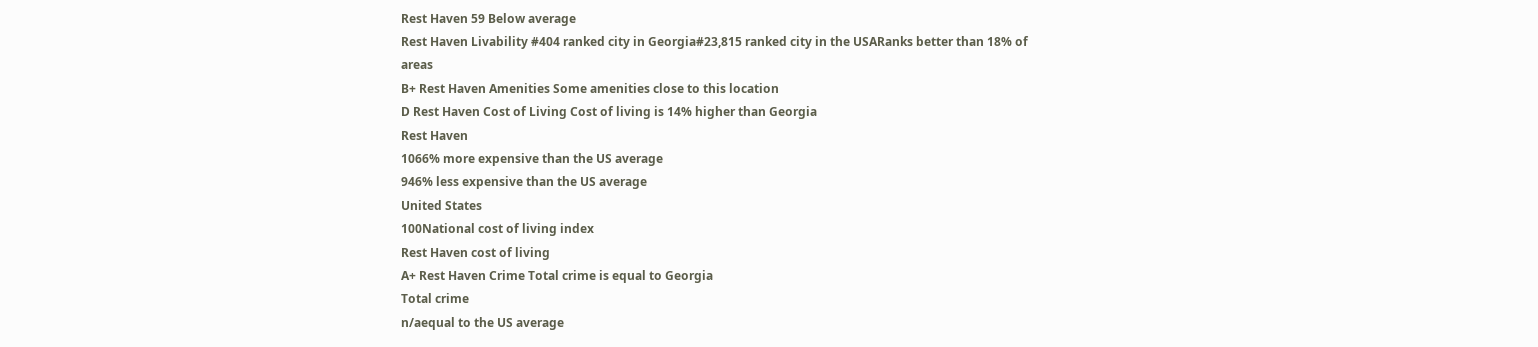Rest Haven 59 Below average
Rest Haven Livability #404 ranked city in Georgia#23,815 ranked city in the USARanks better than 18% of areas
B+ Rest Haven Amenities Some amenities close to this location
D Rest Haven Cost of Living Cost of living is 14% higher than Georgia
Rest Haven
1066% more expensive than the US average
946% less expensive than the US average
United States
100National cost of living index
Rest Haven cost of living
A+ Rest Haven Crime Total crime is equal to Georgia
Total crime
n/aequal to the US average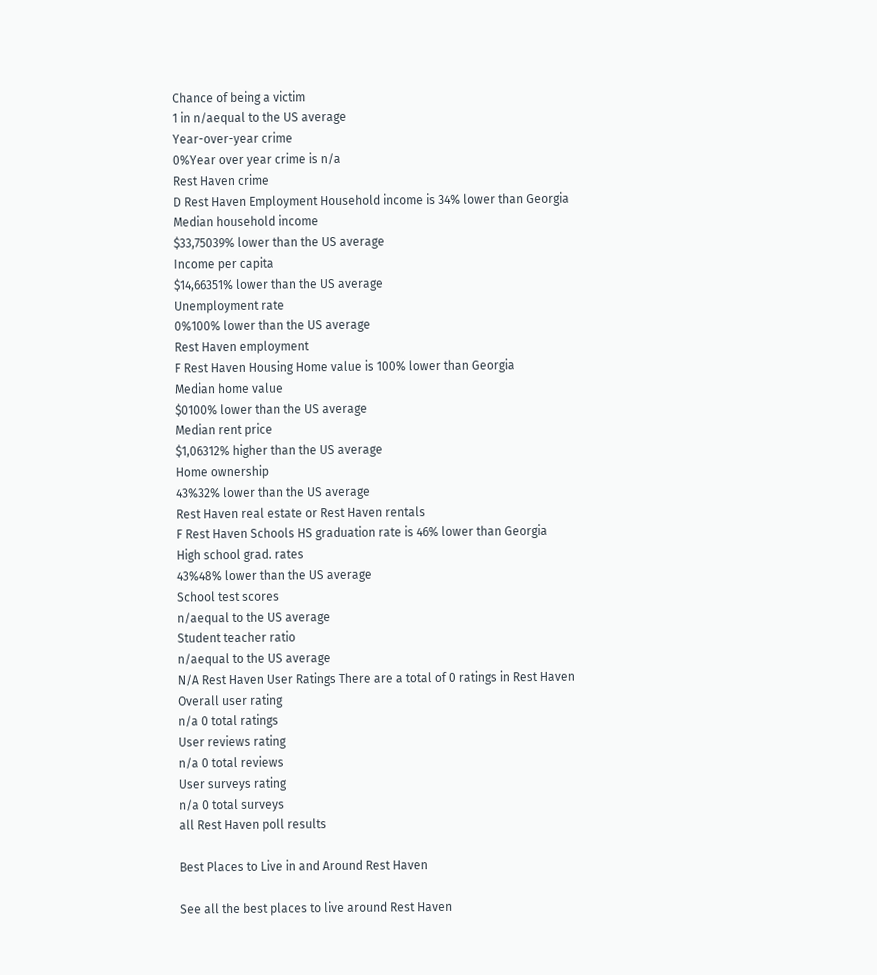Chance of being a victim
1 in n/aequal to the US average
Year-over-year crime
0%Year over year crime is n/a
Rest Haven crime
D Rest Haven Employment Household income is 34% lower than Georgia
Median household income
$33,75039% lower than the US average
Income per capita
$14,66351% lower than the US average
Unemployment rate
0%100% lower than the US average
Rest Haven employment
F Rest Haven Housing Home value is 100% lower than Georgia
Median home value
$0100% lower than the US average
Median rent price
$1,06312% higher than the US average
Home ownership
43%32% lower than the US average
Rest Haven real estate or Rest Haven rentals
F Rest Haven Schools HS graduation rate is 46% lower than Georgia
High school grad. rates
43%48% lower than the US average
School test scores
n/aequal to the US average
Student teacher ratio
n/aequal to the US average
N/A Rest Haven User Ratings There are a total of 0 ratings in Rest Haven
Overall user rating
n/a 0 total ratings
User reviews rating
n/a 0 total reviews
User surveys rating
n/a 0 total surveys
all Rest Haven poll results

Best Places to Live in and Around Rest Haven

See all the best places to live around Rest Haven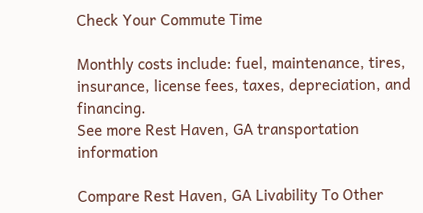Check Your Commute Time

Monthly costs include: fuel, maintenance, tires, insurance, license fees, taxes, depreciation, and financing.
See more Rest Haven, GA transportation information

Compare Rest Haven, GA Livability To Other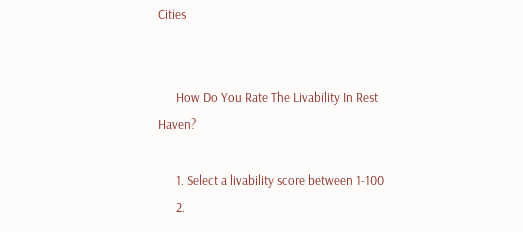Cities


      How Do You Rate The Livability In Rest Haven?

      1. Select a livability score between 1-100
      2.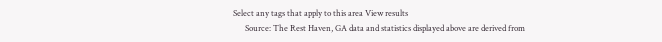Select any tags that apply to this area View results
      Source: The Rest Haven, GA data and statistics displayed above are derived from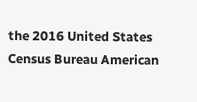the 2016 United States Census Bureau American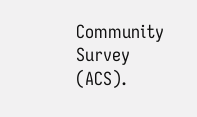Community Survey (ACS).